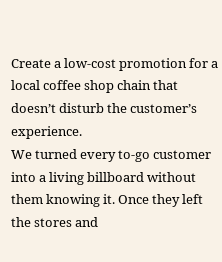Create a low-cost promotion for a local coffee shop chain that doesn’t disturb the customer’s experience.
We turned every to-go customer into a living billboard without them knowing it. Once they left the stores and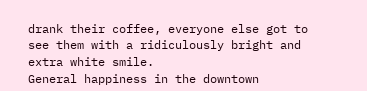drank their coffee, everyone else got to see them with a ridiculously bright and extra white smile.
General happiness in the downtown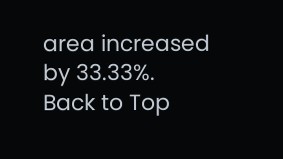area increased by 33.33%.
Back to Top